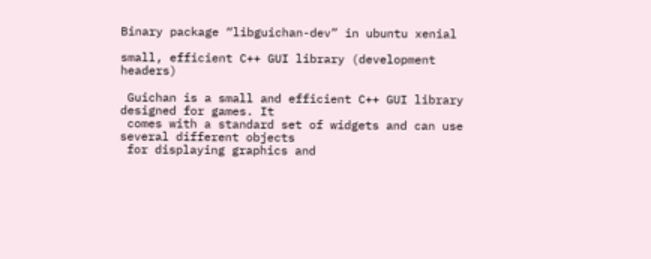Binary package “libguichan-dev” in ubuntu xenial

small, efficient C++ GUI library (development headers)

 Guichan is a small and efficient C++ GUI library designed for games. It
 comes with a standard set of widgets and can use several different objects
 for displaying graphics and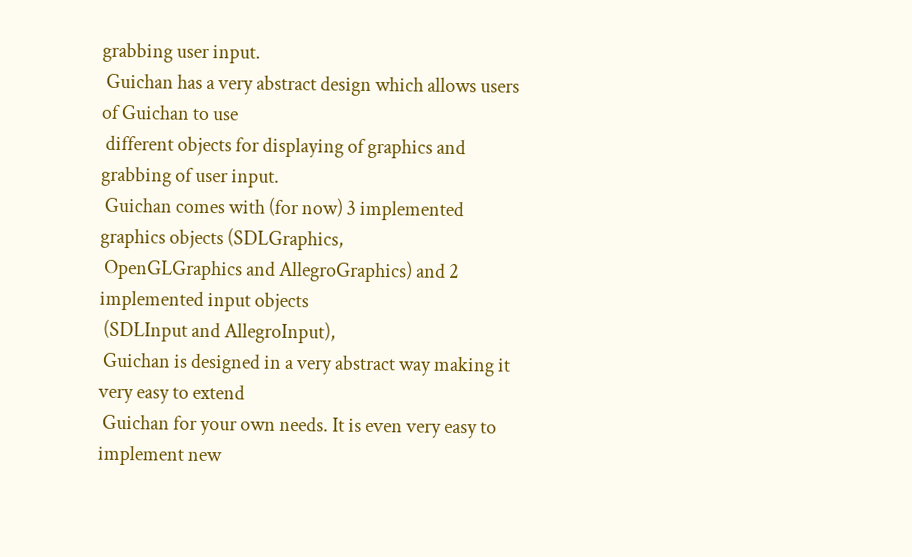grabbing user input.
 Guichan has a very abstract design which allows users of Guichan to use
 different objects for displaying of graphics and grabbing of user input.
 Guichan comes with (for now) 3 implemented graphics objects (SDLGraphics,
 OpenGLGraphics and AllegroGraphics) and 2 implemented input objects
 (SDLInput and AllegroInput),
 Guichan is designed in a very abstract way making it very easy to extend
 Guichan for your own needs. It is even very easy to implement new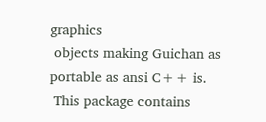graphics
 objects making Guichan as portable as ansi C++ is.
 This package contains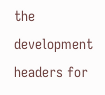the development headers for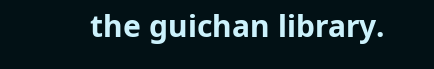the guichan library.